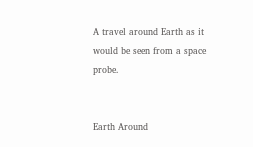A travel around Earth as it would be seen from a space probe.


Earth Around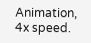Animation, 4x speed.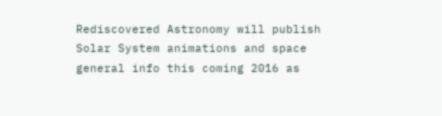Rediscovered Astronomy will publish Solar System animations and space general info this coming 2016 as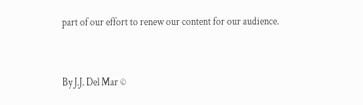part of our effort to renew our content for our audience.


By J.J. Del Mar ©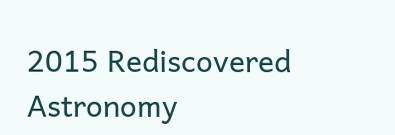2015 Rediscovered Astronomy